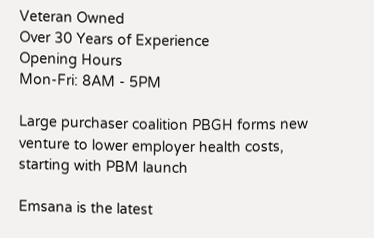Veteran Owned
Over 30 Years of Experience
Opening Hours
Mon-Fri: 8AM - 5PM

Large purchaser coalition PBGH forms new venture to lower employer health costs, starting with PBM launch

Emsana is the latest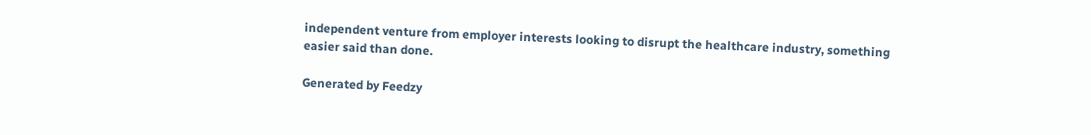independent venture from employer interests looking to disrupt the healthcare industry, something easier said than done.

Generated by Feedzy